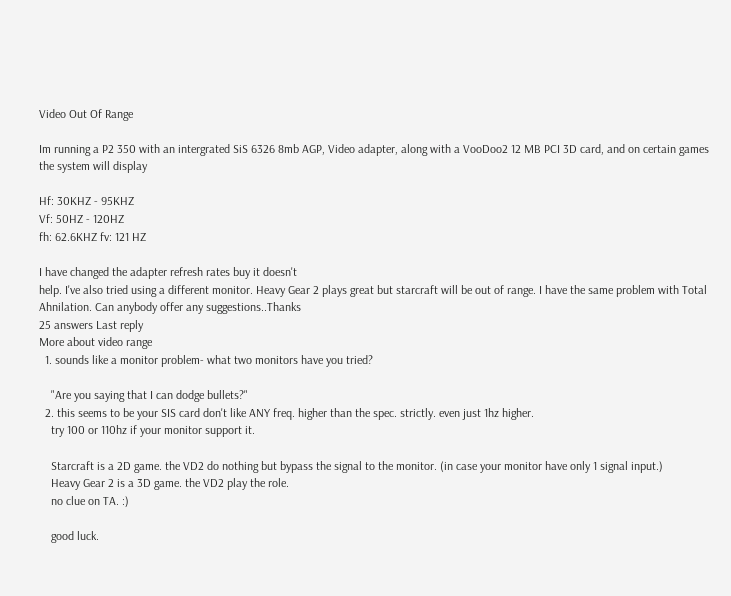Video Out Of Range

Im running a P2 350 with an intergrated SiS 6326 8mb AGP, Video adapter, along with a VooDoo2 12 MB PCI 3D card, and on certain games the system will display

Hf: 30KHZ - 95KHZ
Vf: 50HZ - 120HZ
fh: 62.6KHZ fv: 121 HZ

I have changed the adapter refresh rates buy it doesn't
help. I've also tried using a different monitor. Heavy Gear 2 plays great but starcraft will be out of range. I have the same problem with Total Ahnilation. Can anybody offer any suggestions..Thanks
25 answers Last reply
More about video range
  1. sounds like a monitor problem- what two monitors have you tried?

    "Are you saying that I can dodge bullets?"
  2. this seems to be your SIS card don't like ANY freq. higher than the spec. strictly. even just 1hz higher.
    try 100 or 110hz if your monitor support it.

    Starcraft is a 2D game. the VD2 do nothing but bypass the signal to the monitor. (in case your monitor have only 1 signal input.)
    Heavy Gear 2 is a 3D game. the VD2 play the role.
    no clue on TA. :)

    good luck.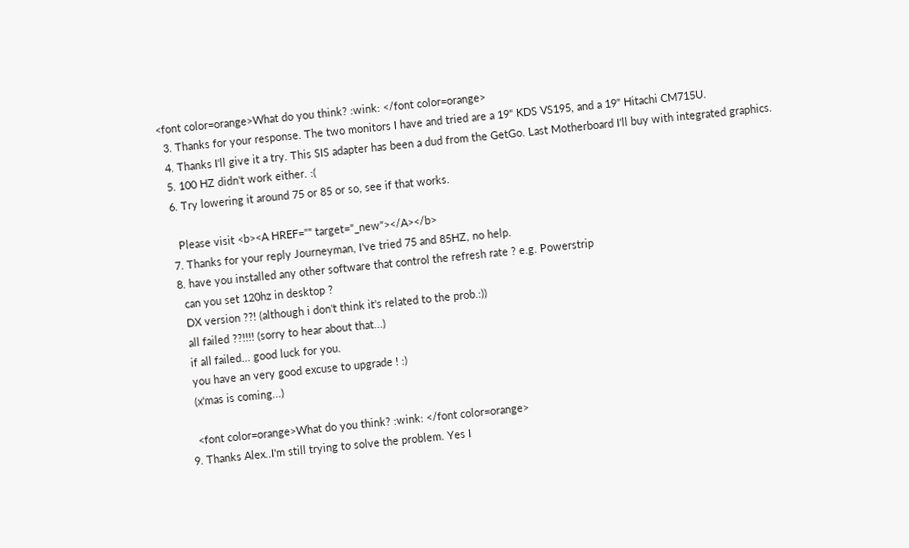<font color=orange>What do you think? :wink: </font color=orange>
  3. Thanks for your response. The two monitors I have and tried are a 19" KDS VS195, and a 19" Hitachi CM715U.
  4. Thanks I'll give it a try. This SIS adapter has been a dud from the GetGo. Last Motherboard I'll buy with integrated graphics.
  5. 100 HZ didn't work either. :(
  6. Try lowering it around 75 or 85 or so, see if that works.

    Please visit <b><A HREF="" target="_new"></A></b>
  7. Thanks for your reply Journeyman, I've tried 75 and 85HZ, no help.
  8. have you installed any other software that control the refresh rate ? e.g. Powerstrip
    can you set 120hz in desktop ?
    DX version ??! (although i don't think it's related to the prob.:))
    all failed ??!!!! (sorry to hear about that...)
    if all failed... good luck for you.
    you have an very good excuse to upgrade ! :)
    (x'mas is coming...)

    <font color=orange>What do you think? :wink: </font color=orange>
  9. Thanks Alex..I'm still trying to solve the problem. Yes I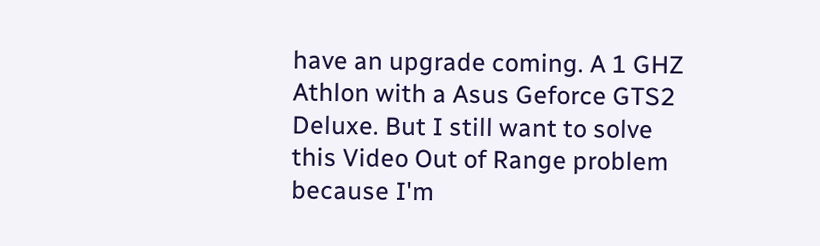have an upgrade coming. A 1 GHZ Athlon with a Asus Geforce GTS2 Deluxe. But I still want to solve this Video Out of Range problem because I'm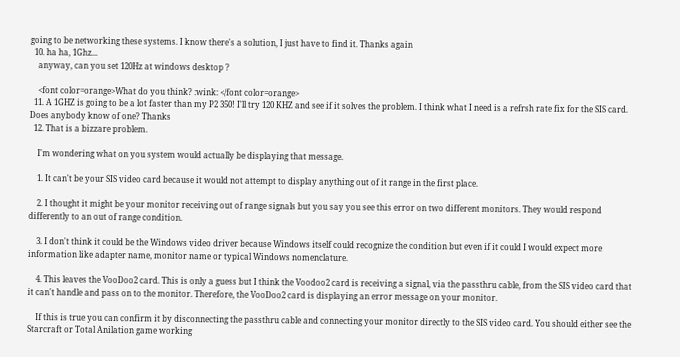going to be networking these systems. I know there's a solution, I just have to find it. Thanks again
  10. ha ha, 1Ghz...
    anyway, can you set 120Hz at windows desktop ?

    <font color=orange>What do you think? :wink: </font color=orange>
  11. A 1GHZ is going to be a lot faster than my P2 350! I'll try 120 KHZ and see if it solves the problem. I think what I need is a refrsh rate fix for the SIS card. Does anybody know of one? Thanks
  12. That is a bizzare problem.

    I'm wondering what on you system would actually be displaying that message.

    1. It can't be your SIS video card because it would not attempt to display anything out of it range in the first place.

    2. I thought it might be your monitor receiving out of range signals but you say you see this error on two different monitors. They would respond differently to an out of range condition.

    3. I don't think it could be the Windows video driver because Windows itself could recognize the condition but even if it could I would expect more information like adapter name, monitor name or typical Windows nomenclature.

    4. This leaves the VooDoo2 card. This is only a guess but I think the Voodoo2 card is receiving a signal, via the passthru cable, from the SIS video card that it can't handle and pass on to the monitor. Therefore, the VooDoo2 card is displaying an error message on your monitor.

    If this is true you can confirm it by disconnecting the passthru cable and connecting your monitor directly to the SIS video card. You should either see the Starcraft or Total Anilation game working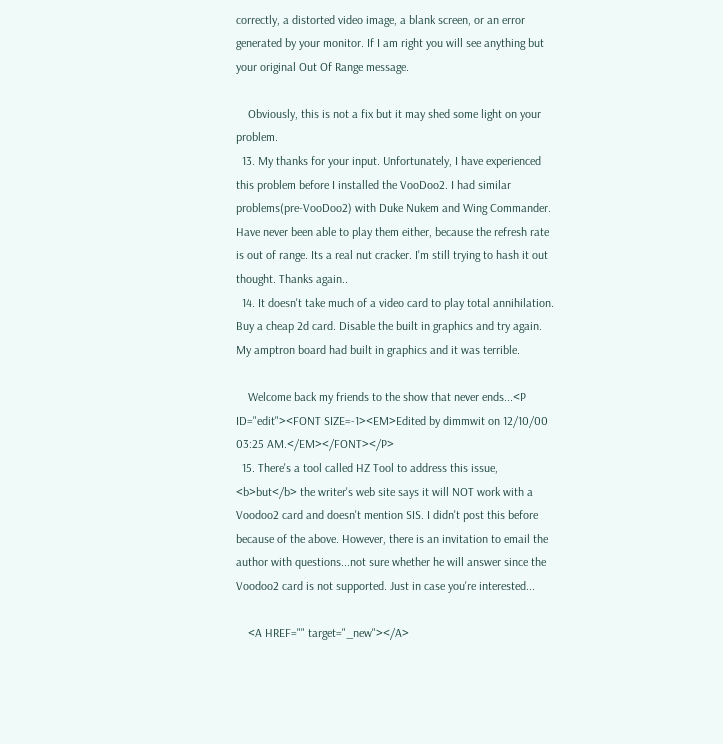correctly, a distorted video image, a blank screen, or an error generated by your monitor. If I am right you will see anything but your original Out Of Range message.

    Obviously, this is not a fix but it may shed some light on your problem.
  13. My thanks for your input. Unfortunately, I have experienced this problem before I installed the VooDoo2. I had similar problems(pre-VooDoo2) with Duke Nukem and Wing Commander. Have never been able to play them either, because the refresh rate is out of range. Its a real nut cracker. I'm still trying to hash it out thought. Thanks again..
  14. It doesn't take much of a video card to play total annihilation. Buy a cheap 2d card. Disable the built in graphics and try again. My amptron board had built in graphics and it was terrible.

    Welcome back my friends to the show that never ends...<P ID="edit"><FONT SIZE=-1><EM>Edited by dimmwit on 12/10/00 03:25 AM.</EM></FONT></P>
  15. There's a tool called HZ Tool to address this issue, <b>but</b> the writer's web site says it will NOT work with a Voodoo2 card and doesn't mention SIS. I didn't post this before because of the above. However, there is an invitation to email the author with questions...not sure whether he will answer since the Voodoo2 card is not supported. Just in case you're interested...

    <A HREF="" target="_new"></A>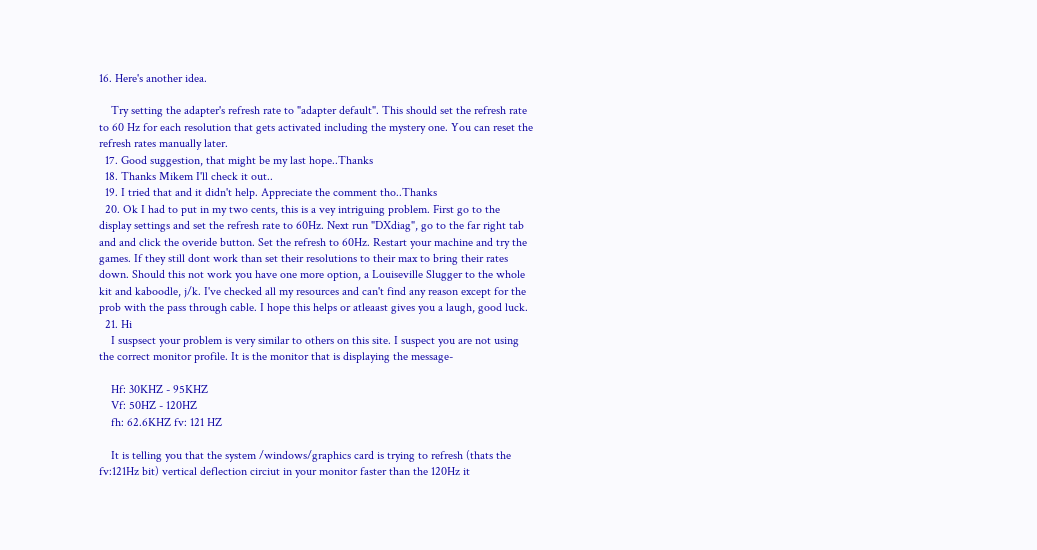16. Here's another idea.

    Try setting the adapter's refresh rate to "adapter default". This should set the refresh rate to 60 Hz for each resolution that gets activated including the mystery one. You can reset the refresh rates manually later.
  17. Good suggestion, that might be my last hope..Thanks
  18. Thanks Mikem I'll check it out..
  19. I tried that and it didn't help. Appreciate the comment tho..Thanks
  20. Ok I had to put in my two cents, this is a vey intriguing problem. First go to the display settings and set the refresh rate to 60Hz. Next run "DXdiag", go to the far right tab and and click the overide button. Set the refresh to 60Hz. Restart your machine and try the games. If they still dont work than set their resolutions to their max to bring their rates down. Should this not work you have one more option, a Louiseville Slugger to the whole kit and kaboodle, j/k. I've checked all my resources and can't find any reason except for the prob with the pass through cable. I hope this helps or atleaast gives you a laugh, good luck.
  21. Hi
    I suspsect your problem is very similar to others on this site. I suspect you are not using the correct monitor profile. It is the monitor that is displaying the message-

    Hf: 30KHZ - 95KHZ
    Vf: 50HZ - 120HZ
    fh: 62.6KHZ fv: 121 HZ

    It is telling you that the system /windows/graphics card is trying to refresh (thats the fv:121Hz bit) vertical deflection circiut in your monitor faster than the 120Hz it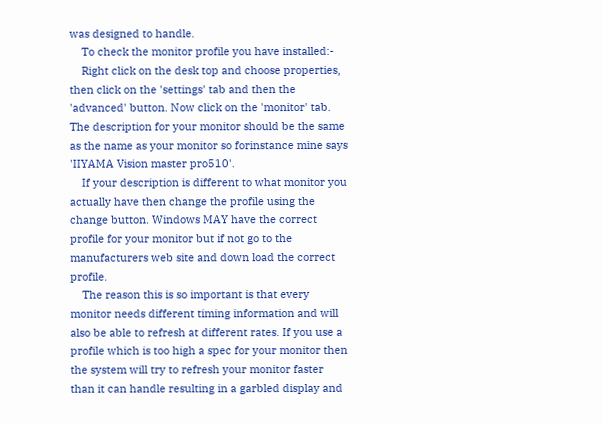was designed to handle.
    To check the monitor profile you have installed:-
    Right click on the desk top and choose properties, then click on the 'settings' tab and then the 'advanced' button. Now click on the 'monitor' tab. The description for your monitor should be the same as the name as your monitor so forinstance mine says 'IIYAMA Vision master pro510'.
    If your description is different to what monitor you actually have then change the profile using the change button. Windows MAY have the correct profile for your monitor but if not go to the manufacturers web site and down load the correct profile.
    The reason this is so important is that every monitor needs different timing information and will also be able to refresh at different rates. If you use a profile which is too high a spec for your monitor then the system will try to refresh your monitor faster than it can handle resulting in a garbled display and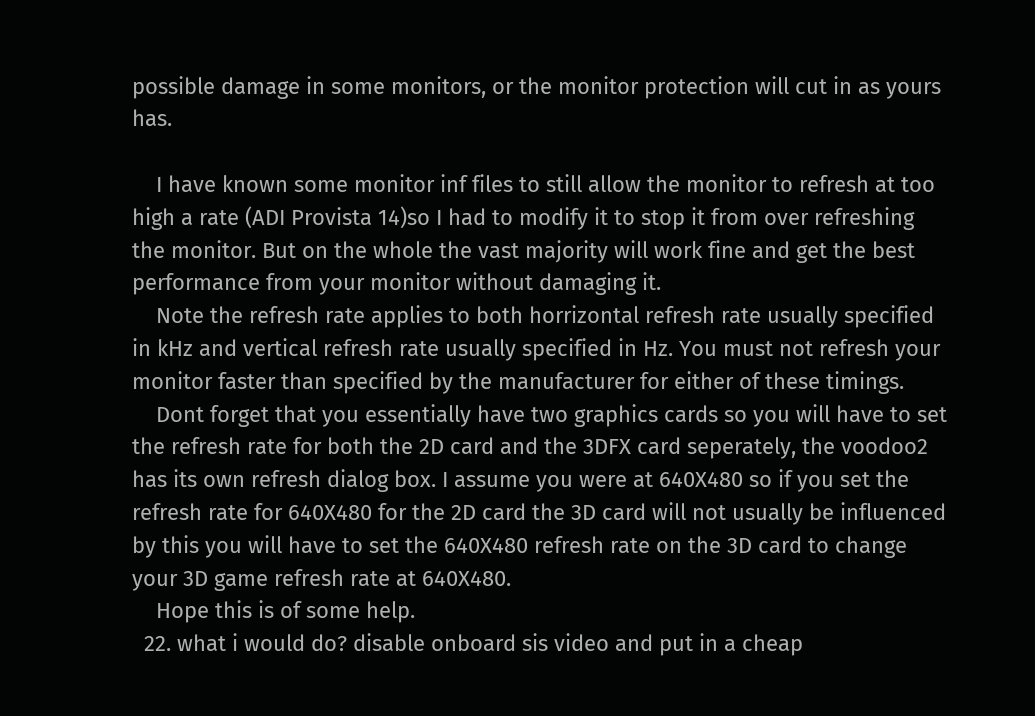possible damage in some monitors, or the monitor protection will cut in as yours has.

    I have known some monitor inf files to still allow the monitor to refresh at too high a rate (ADI Provista 14)so I had to modify it to stop it from over refreshing the monitor. But on the whole the vast majority will work fine and get the best performance from your monitor without damaging it.
    Note the refresh rate applies to both horrizontal refresh rate usually specified in kHz and vertical refresh rate usually specified in Hz. You must not refresh your monitor faster than specified by the manufacturer for either of these timings.
    Dont forget that you essentially have two graphics cards so you will have to set the refresh rate for both the 2D card and the 3DFX card seperately, the voodoo2 has its own refresh dialog box. I assume you were at 640X480 so if you set the refresh rate for 640X480 for the 2D card the 3D card will not usually be influenced by this you will have to set the 640X480 refresh rate on the 3D card to change your 3D game refresh rate at 640X480.
    Hope this is of some help.
  22. what i would do? disable onboard sis video and put in a cheap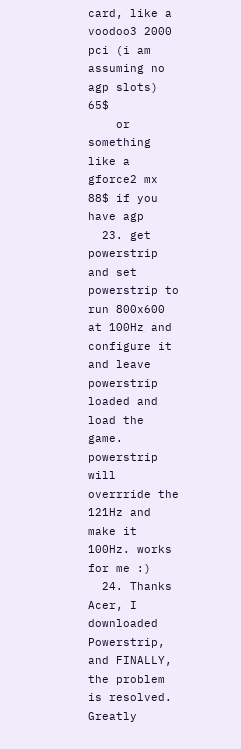card, like a voodoo3 2000 pci (i am assuming no agp slots) 65$
    or something like a gforce2 mx 88$ if you have agp
  23. get powerstrip and set powerstrip to run 800x600 at 100Hz and configure it and leave powerstrip loaded and load the game. powerstrip will overrride the 121Hz and make it 100Hz. works for me :)
  24. Thanks Acer, I downloaded Powerstrip, and FINALLY, the problem is resolved. Greatly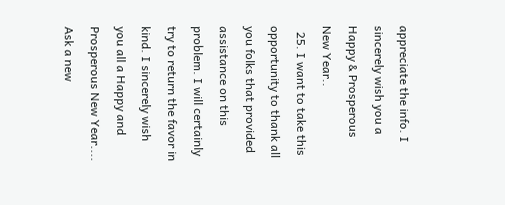appreciate the info. I sincerely wish you a Happy & Prosperous New Year..
  25. I want to take this opportunity to thank all you folks that provided assistance on this problem. I will certainly try to return the favor in kind. I sincerely wish you all a Happy and Prosperous New Year....
Ask a new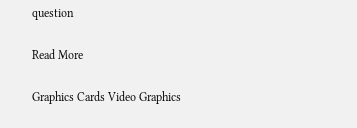question

Read More

Graphics Cards Video Graphics